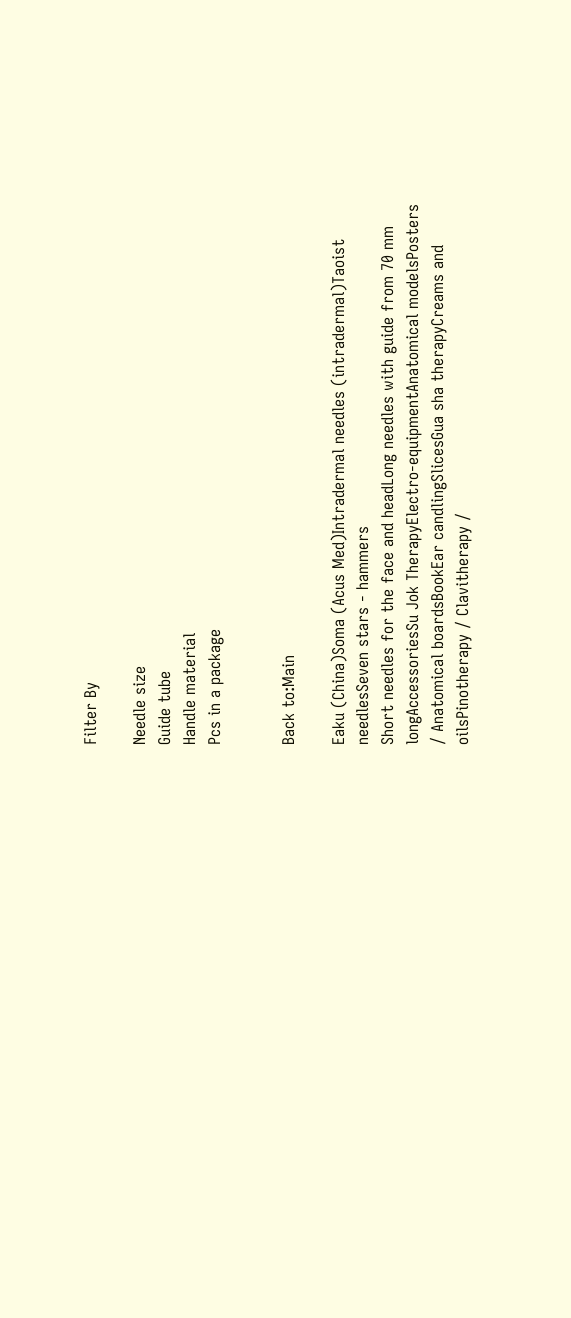Filter By

Needle size
Guide tube
Handle material
Pcs in a package


Back to:Main

Eaku (China)Soma (Acus Med)Intradermal needles (intradermal)Taoist needlesSeven stars - hammers
Short needles for the face and headLong needles with guide from 70 mm longAccessoriesSu Jok TherapyElectro-equipmentAnatomical modelsPosters / Anatomical boardsBookEar candlingSlicesGua sha therapyCreams and oilsPinotherapy / Clavitherapy /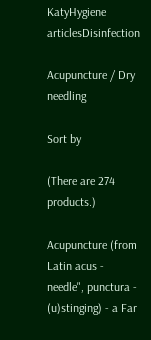KatyHygiene articlesDisinfection

Acupuncture / Dry needling

Sort by

(There are 274 products.)

Acupuncture (from Latin acus - needle", punctura - (u)stinging) - a Far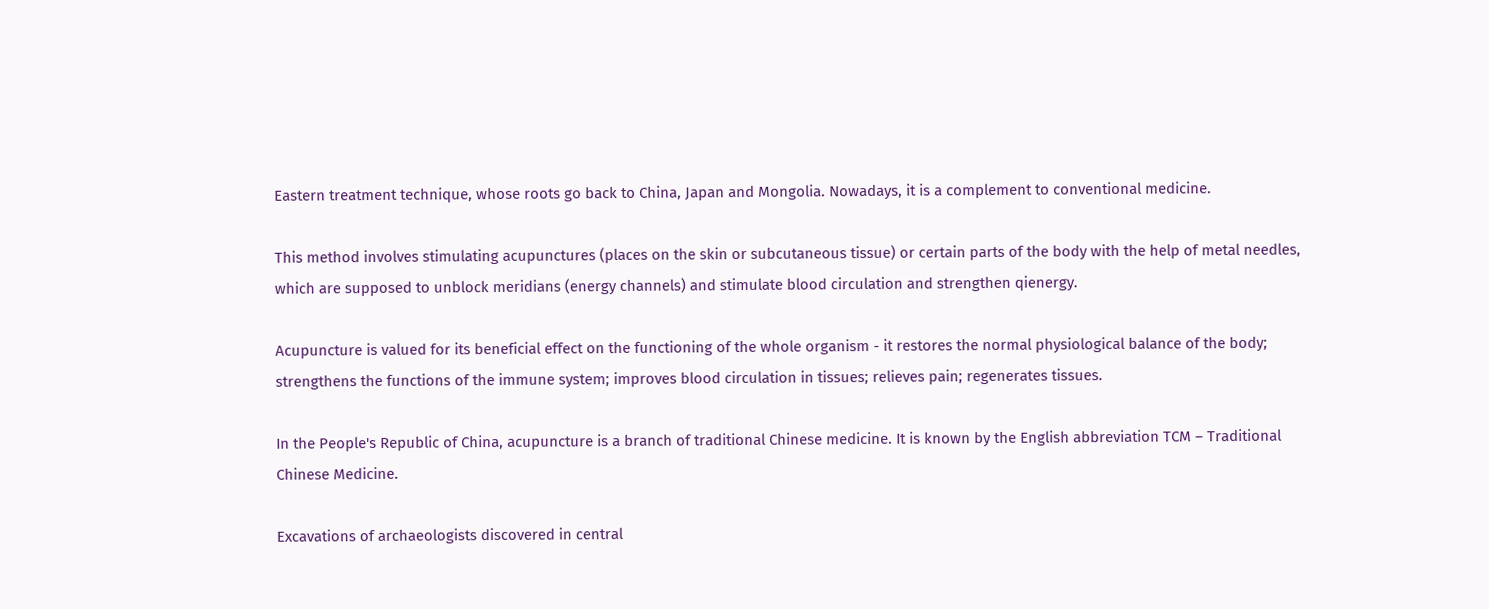Eastern treatment technique, whose roots go back to China, Japan and Mongolia. Nowadays, it is a complement to conventional medicine.

This method involves stimulating acupunctures (places on the skin or subcutaneous tissue) or certain parts of the body with the help of metal needles, which are supposed to unblock meridians (energy channels) and stimulate blood circulation and strengthen qienergy.

Acupuncture is valued for its beneficial effect on the functioning of the whole organism - it restores the normal physiological balance of the body; strengthens the functions of the immune system; improves blood circulation in tissues; relieves pain; regenerates tissues.

In the People's Republic of China, acupuncture is a branch of traditional Chinese medicine. It is known by the English abbreviation TCM – Traditional Chinese Medicine.

Excavations of archaeologists discovered in central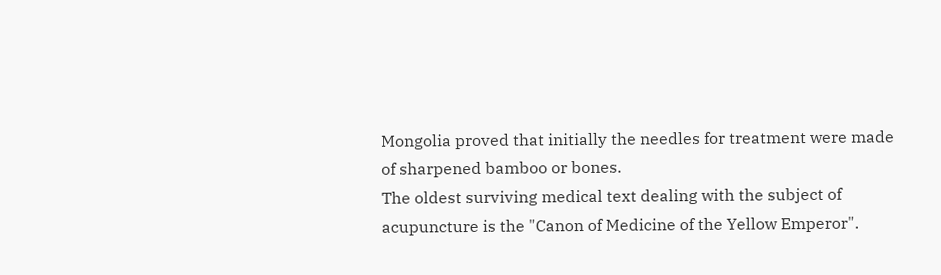Mongolia proved that initially the needles for treatment were made of sharpened bamboo or bones.
The oldest surviving medical text dealing with the subject of acupuncture is the "Canon of Medicine of the Yellow Emperor".